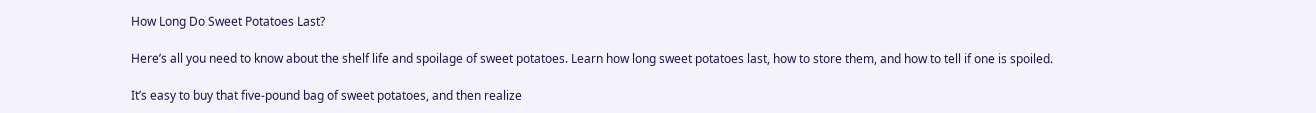How Long Do Sweet Potatoes Last?

Here’s all you need to know about the shelf life and spoilage of sweet potatoes. Learn how long sweet potatoes last, how to store them, and how to tell if one is spoiled.

It’s easy to buy that five-pound bag of sweet potatoes, and then realize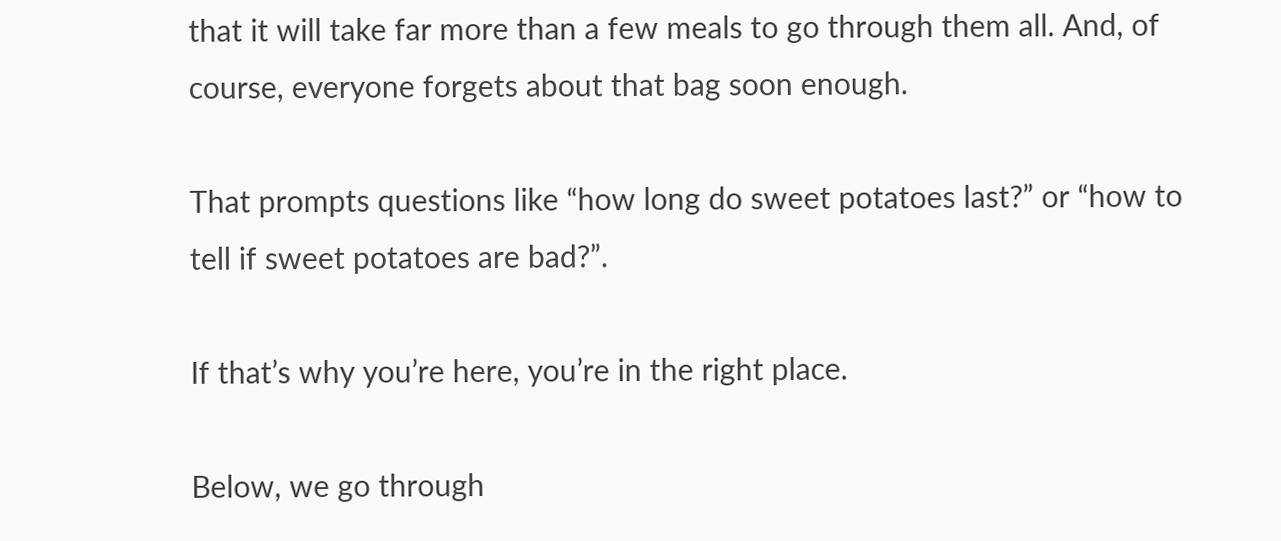that it will take far more than a few meals to go through them all. And, of course, everyone forgets about that bag soon enough.

That prompts questions like “how long do sweet potatoes last?” or “how to tell if sweet potatoes are bad?”.

If that’s why you’re here, you’re in the right place.

Below, we go through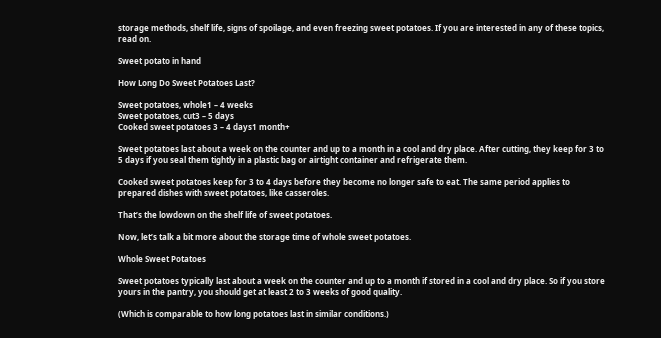storage methods, shelf life, signs of spoilage, and even freezing sweet potatoes. If you are interested in any of these topics, read on.

Sweet potato in hand

How Long Do Sweet Potatoes Last?

Sweet potatoes, whole1 – 4 weeks
Sweet potatoes, cut3 – 5 days
Cooked sweet potatoes 3 – 4 days1 month+

Sweet potatoes last about a week on the counter and up to a month in a cool and dry place. After cutting, they keep for 3 to 5 days if you seal them tightly in a plastic bag or airtight container and refrigerate them.

Cooked sweet potatoes keep for 3 to 4 days before they become no longer safe to eat. The same period applies to prepared dishes with sweet potatoes, like casseroles.

That’s the lowdown on the shelf life of sweet potatoes.

Now, let’s talk a bit more about the storage time of whole sweet potatoes.

Whole Sweet Potatoes

Sweet potatoes typically last about a week on the counter and up to a month if stored in a cool and dry place. So if you store yours in the pantry, you should get at least 2 to 3 weeks of good quality.

(Which is comparable to how long potatoes last in similar conditions.)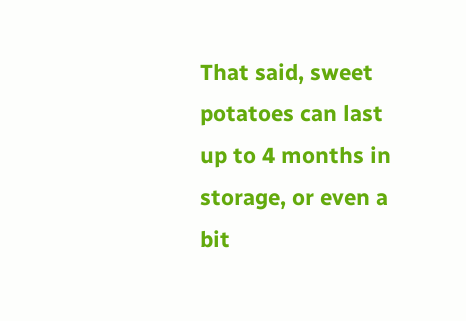That said, sweet potatoes can last up to 4 months in storage, or even a bit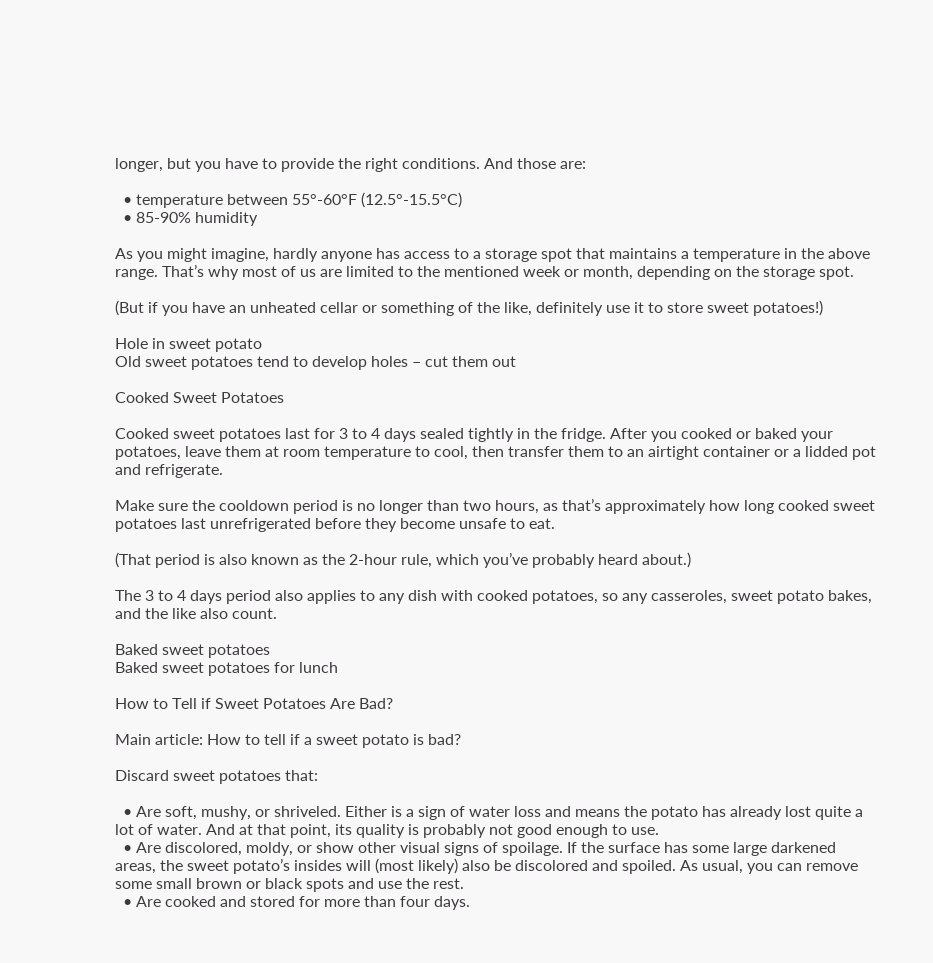longer, but you have to provide the right conditions. And those are:

  • temperature between 55°-60°F (12.5°-15.5°C)
  • 85-90% humidity

As you might imagine, hardly anyone has access to a storage spot that maintains a temperature in the above range. That’s why most of us are limited to the mentioned week or month, depending on the storage spot.

(But if you have an unheated cellar or something of the like, definitely use it to store sweet potatoes!)

Hole in sweet potato
Old sweet potatoes tend to develop holes – cut them out

Cooked Sweet Potatoes

Cooked sweet potatoes last for 3 to 4 days sealed tightly in the fridge. After you cooked or baked your potatoes, leave them at room temperature to cool, then transfer them to an airtight container or a lidded pot and refrigerate.

Make sure the cooldown period is no longer than two hours, as that’s approximately how long cooked sweet potatoes last unrefrigerated before they become unsafe to eat.

(That period is also known as the 2-hour rule, which you’ve probably heard about.)

The 3 to 4 days period also applies to any dish with cooked potatoes, so any casseroles, sweet potato bakes, and the like also count.

Baked sweet potatoes
Baked sweet potatoes for lunch

How to Tell if Sweet Potatoes Are Bad?

Main article: How to tell if a sweet potato is bad?

Discard sweet potatoes that:

  • Are soft, mushy, or shriveled. Either is a sign of water loss and means the potato has already lost quite a lot of water. And at that point, its quality is probably not good enough to use.
  • Are discolored, moldy, or show other visual signs of spoilage. If the surface has some large darkened areas, the sweet potato’s insides will (most likely) also be discolored and spoiled. As usual, you can remove some small brown or black spots and use the rest.
  • Are cooked and stored for more than four days.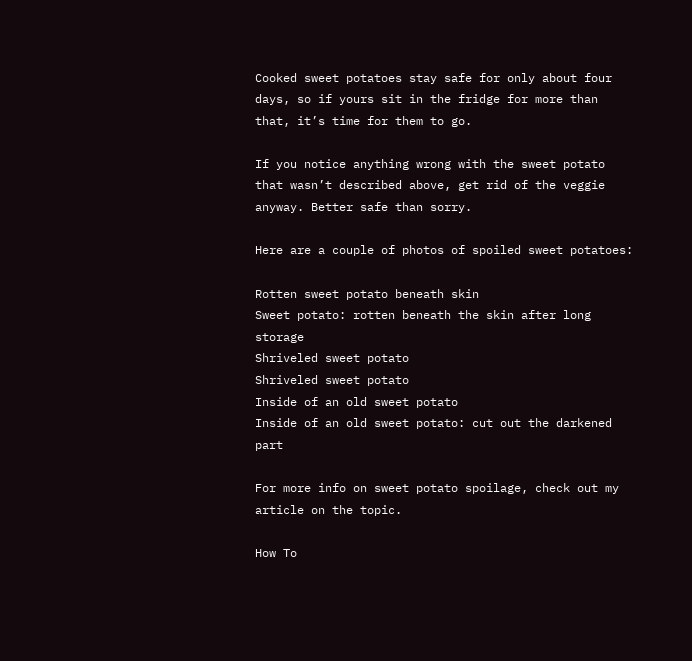Cooked sweet potatoes stay safe for only about four days, so if yours sit in the fridge for more than that, it’s time for them to go.

If you notice anything wrong with the sweet potato that wasn’t described above, get rid of the veggie anyway. Better safe than sorry.

Here are a couple of photos of spoiled sweet potatoes:

Rotten sweet potato beneath skin
Sweet potato: rotten beneath the skin after long storage
Shriveled sweet potato
Shriveled sweet potato
Inside of an old sweet potato
Inside of an old sweet potato: cut out the darkened part

For more info on sweet potato spoilage, check out my article on the topic.

How To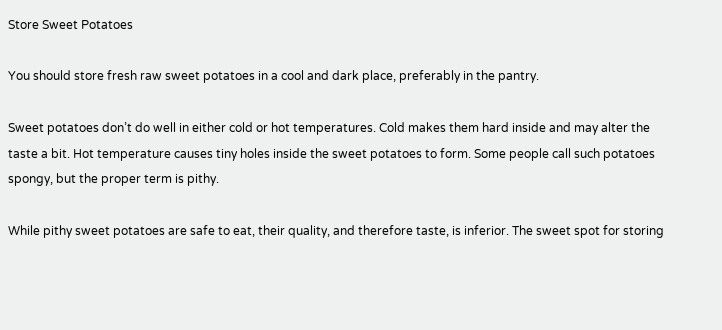Store Sweet Potatoes

You should store fresh raw sweet potatoes in a cool and dark place, preferably in the pantry.

Sweet potatoes don’t do well in either cold or hot temperatures. Cold makes them hard inside and may alter the taste a bit. Hot temperature causes tiny holes inside the sweet potatoes to form. Some people call such potatoes spongy, but the proper term is pithy.

While pithy sweet potatoes are safe to eat, their quality, and therefore taste, is inferior. The sweet spot for storing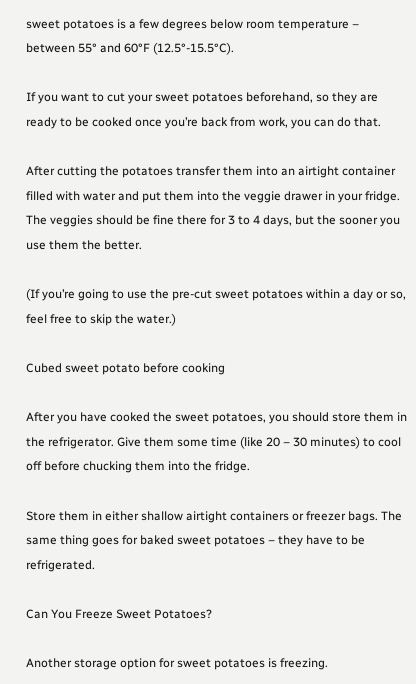sweet potatoes is a few degrees below room temperature – between 55° and 60°F (12.5°-15.5°C).

If you want to cut your sweet potatoes beforehand, so they are ready to be cooked once you’re back from work, you can do that.

After cutting the potatoes transfer them into an airtight container filled with water and put them into the veggie drawer in your fridge. The veggies should be fine there for 3 to 4 days, but the sooner you use them the better.

(If you’re going to use the pre-cut sweet potatoes within a day or so, feel free to skip the water.)

Cubed sweet potato before cooking

After you have cooked the sweet potatoes, you should store them in the refrigerator. Give them some time (like 20 – 30 minutes) to cool off before chucking them into the fridge.

Store them in either shallow airtight containers or freezer bags. The same thing goes for baked sweet potatoes – they have to be refrigerated.

Can You Freeze Sweet Potatoes?

Another storage option for sweet potatoes is freezing.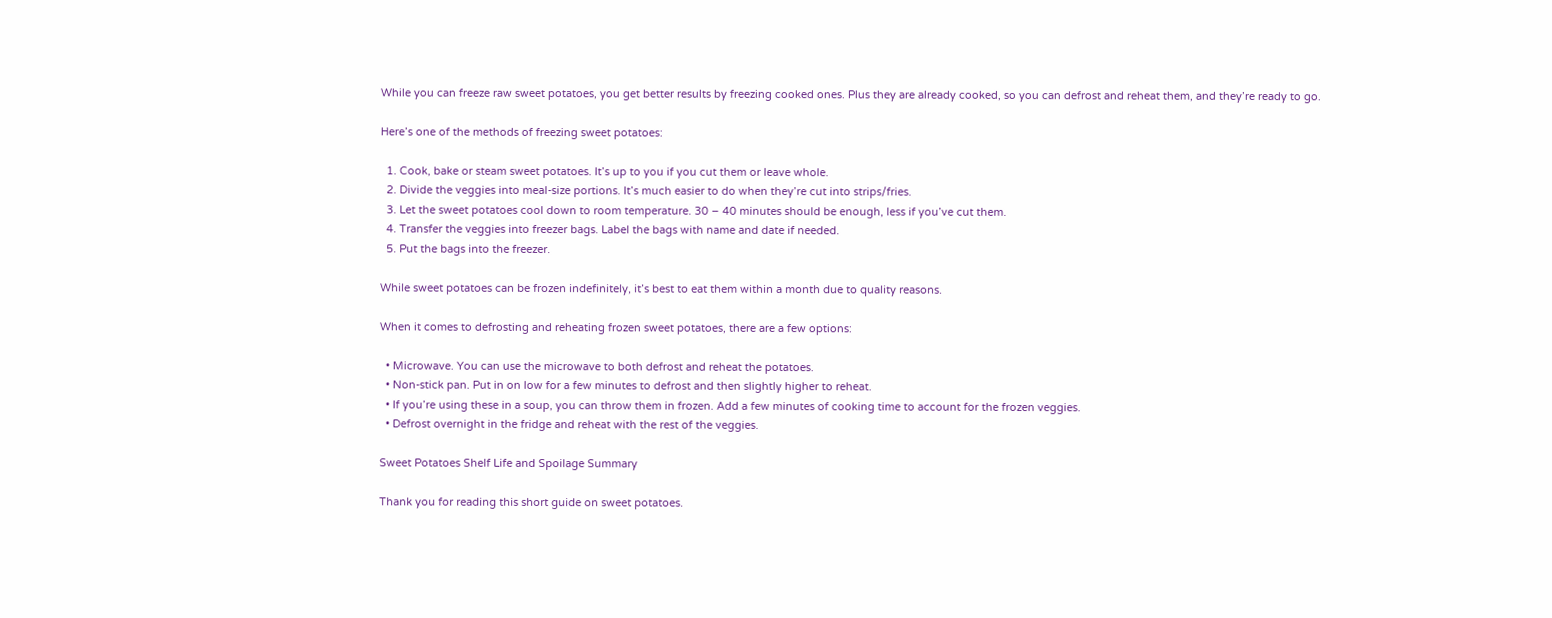While you can freeze raw sweet potatoes, you get better results by freezing cooked ones. Plus they are already cooked, so you can defrost and reheat them, and they’re ready to go.

Here’s one of the methods of freezing sweet potatoes:

  1. Cook, bake or steam sweet potatoes. It’s up to you if you cut them or leave whole.
  2. Divide the veggies into meal-size portions. It’s much easier to do when they’re cut into strips/fries.
  3. Let the sweet potatoes cool down to room temperature. 30 – 40 minutes should be enough, less if you’ve cut them.
  4. Transfer the veggies into freezer bags. Label the bags with name and date if needed.
  5. Put the bags into the freezer.

While sweet potatoes can be frozen indefinitely, it’s best to eat them within a month due to quality reasons.

When it comes to defrosting and reheating frozen sweet potatoes, there are a few options:

  • Microwave. You can use the microwave to both defrost and reheat the potatoes.
  • Non-stick pan. Put in on low for a few minutes to defrost and then slightly higher to reheat.
  • If you’re using these in a soup, you can throw them in frozen. Add a few minutes of cooking time to account for the frozen veggies.
  • Defrost overnight in the fridge and reheat with the rest of the veggies.

Sweet Potatoes Shelf Life and Spoilage Summary

Thank you for reading this short guide on sweet potatoes.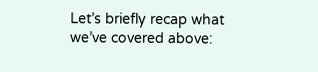Let’s briefly recap what we’ve covered above: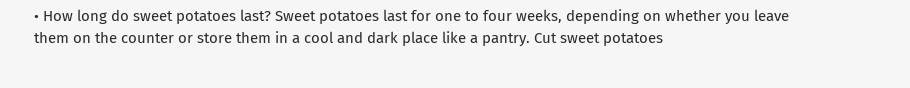• How long do sweet potatoes last? Sweet potatoes last for one to four weeks, depending on whether you leave them on the counter or store them in a cool and dark place like a pantry. Cut sweet potatoes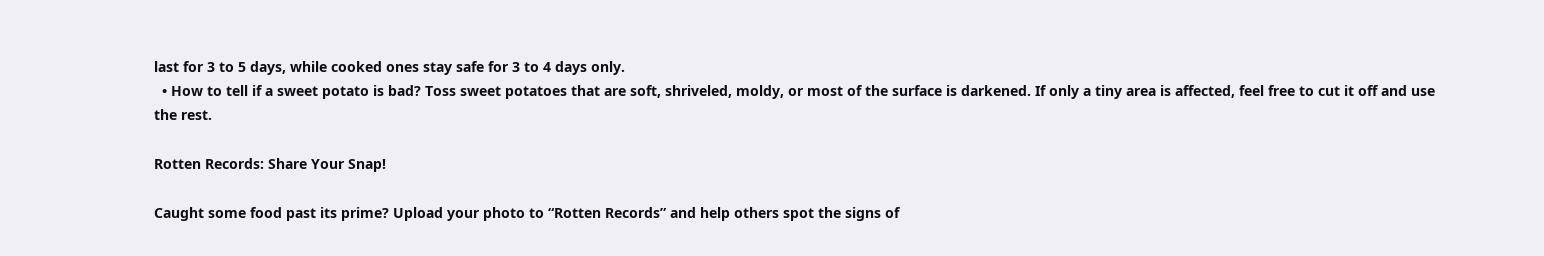last for 3 to 5 days, while cooked ones stay safe for 3 to 4 days only.
  • How to tell if a sweet potato is bad? Toss sweet potatoes that are soft, shriveled, moldy, or most of the surface is darkened. If only a tiny area is affected, feel free to cut it off and use the rest.

Rotten Records: Share Your Snap!

Caught some food past its prime? Upload your photo to “Rotten Records” and help others spot the signs of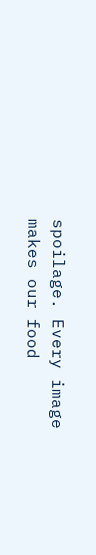spoilage. Every image makes our food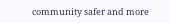community safer and more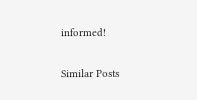informed!

Similar Posts